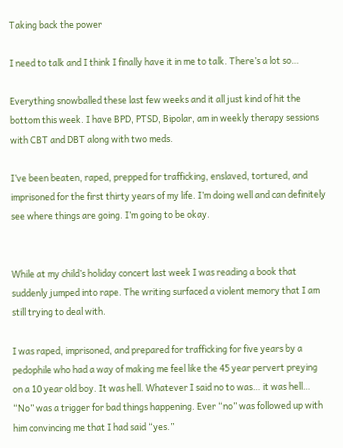Taking back the power

I need to talk and I think I finally have it in me to talk. There’s a lot so…

Everything snowballed these last few weeks and it all just kind of hit the bottom this week. I have BPD, PTSD, Bipolar, am in weekly therapy sessions with CBT and DBT along with two meds.

I’ve been beaten, raped, prepped for trafficking, enslaved, tortured, and imprisoned for the first thirty years of my life. I’m doing well and can definitely see where things are going. I’m going to be okay.


While at my child’s holiday concert last week I was reading a book that suddenly jumped into rape. The writing surfaced a violent memory that I am still trying to deal with.

I was raped, imprisoned, and prepared for trafficking for five years by a pedophile who had a way of making me feel like the 45 year pervert preying on a 10 year old boy. It was hell. Whatever I said no to was… it was hell… “No” was a trigger for bad things happening. Ever “no” was followed up with him convincing me that I had said “yes.”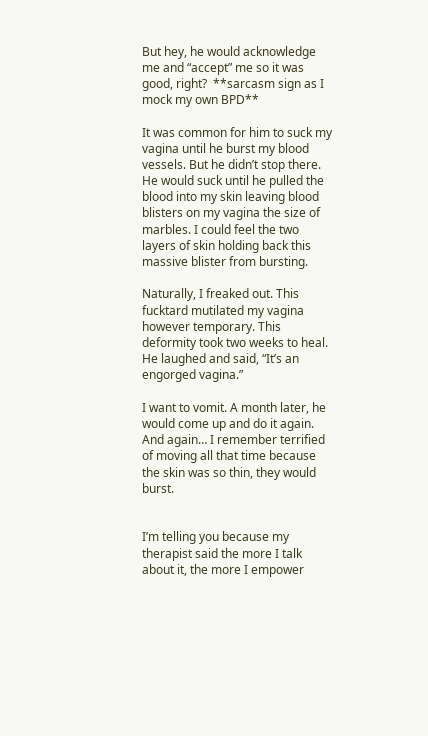But hey, he would acknowledge me and “accept” me so it was good, right?  **sarcasm sign as I mock my own BPD**

It was common for him to suck my vagina until he burst my blood vessels. But he didn’t stop there. He would suck until he pulled the blood into my skin leaving blood blisters on my vagina the size of marbles. I could feel the two layers of skin holding back this massive blister from bursting.

Naturally, I freaked out. This fucktard mutilated my vagina however temporary. This deformity took two weeks to heal. He laughed and said, “It’s an engorged vagina.”

I want to vomit. A month later, he would come up and do it again. And again… I remember terrified of moving all that time because the skin was so thin, they would burst.


I’m telling you because my therapist said the more I talk about it, the more I empower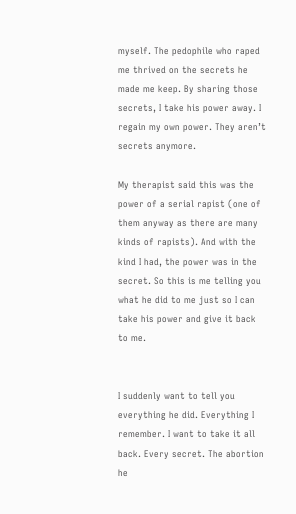myself. The pedophile who raped me thrived on the secrets he made me keep. By sharing those secrets, I take his power away. I regain my own power. They aren’t secrets anymore.

My therapist said this was the power of a serial rapist (one of them anyway as there are many kinds of rapists). And with the kind I had, the power was in the secret. So this is me telling you what he did to me just so I can take his power and give it back to me.


I suddenly want to tell you everything he did. Everything I remember. I want to take it all back. Every secret. The abortion he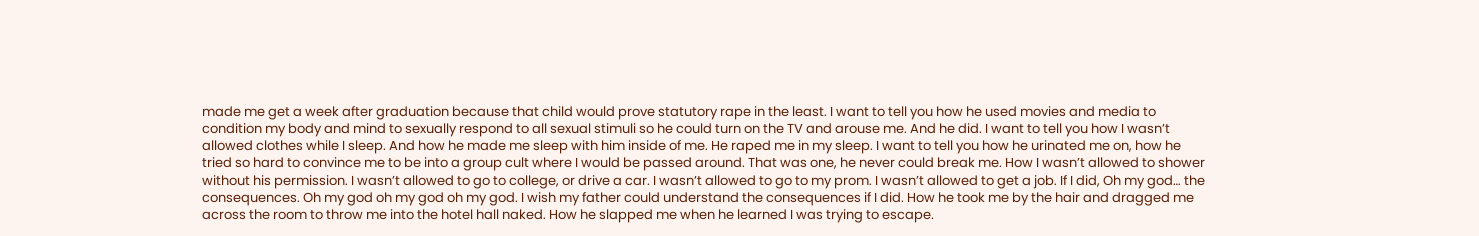made me get a week after graduation because that child would prove statutory rape in the least. I want to tell you how he used movies and media to condition my body and mind to sexually respond to all sexual stimuli so he could turn on the TV and arouse me. And he did. I want to tell you how I wasn’t allowed clothes while I sleep. And how he made me sleep with him inside of me. He raped me in my sleep. I want to tell you how he urinated me on, how he tried so hard to convince me to be into a group cult where I would be passed around. That was one, he never could break me. How I wasn’t allowed to shower without his permission. I wasn’t allowed to go to college, or drive a car. I wasn’t allowed to go to my prom. I wasn’t allowed to get a job. If I did, Oh my god… the consequences. Oh my god oh my god oh my god. I wish my father could understand the consequences if I did. How he took me by the hair and dragged me across the room to throw me into the hotel hall naked. How he slapped me when he learned I was trying to escape.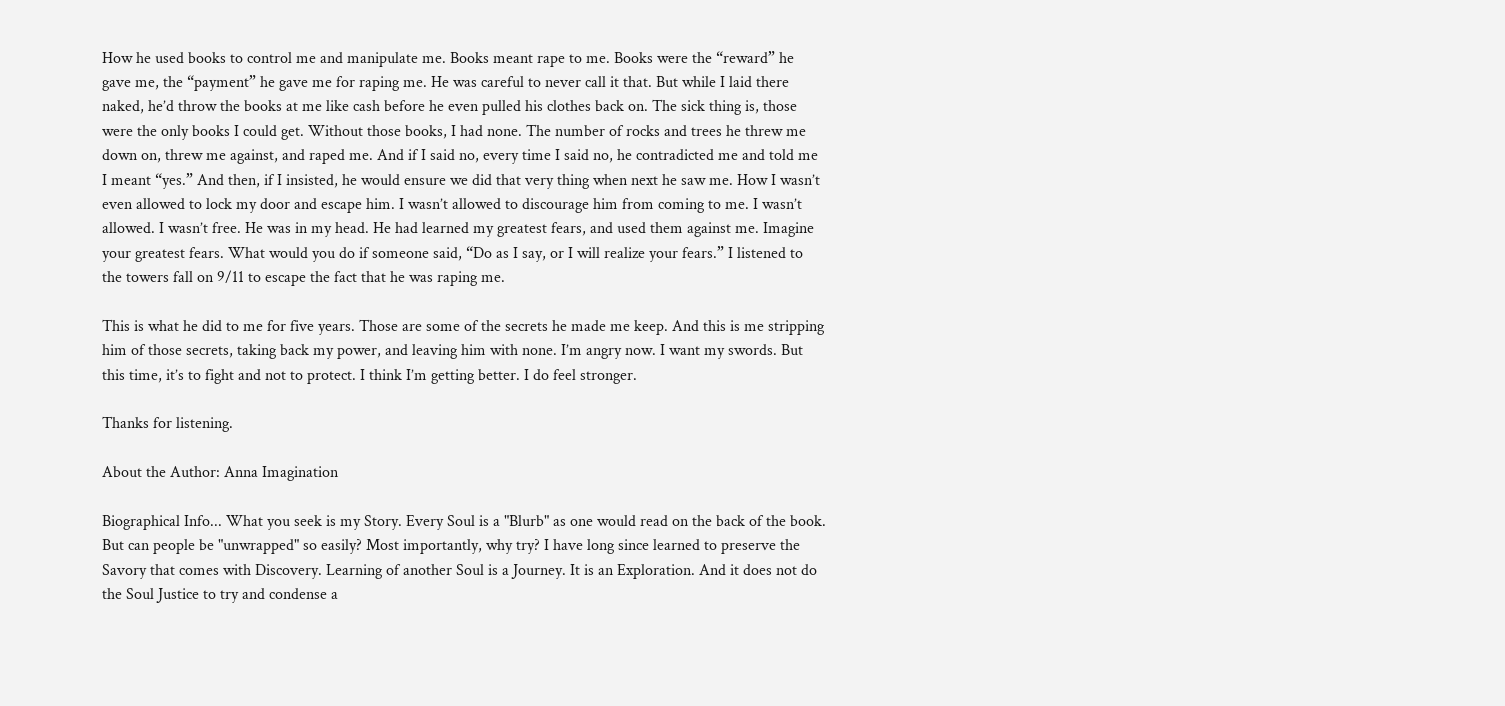How he used books to control me and manipulate me. Books meant rape to me. Books were the “reward” he gave me, the “payment” he gave me for raping me. He was careful to never call it that. But while I laid there naked, he’d throw the books at me like cash before he even pulled his clothes back on. The sick thing is, those were the only books I could get. Without those books, I had none. The number of rocks and trees he threw me down on, threw me against, and raped me. And if I said no, every time I said no, he contradicted me and told me I meant “yes.” And then, if I insisted, he would ensure we did that very thing when next he saw me. How I wasn’t even allowed to lock my door and escape him. I wasn’t allowed to discourage him from coming to me. I wasn’t allowed. I wasn’t free. He was in my head. He had learned my greatest fears, and used them against me. Imagine your greatest fears. What would you do if someone said, “Do as I say, or I will realize your fears.” I listened to the towers fall on 9/11 to escape the fact that he was raping me.

This is what he did to me for five years. Those are some of the secrets he made me keep. And this is me stripping him of those secrets, taking back my power, and leaving him with none. I’m angry now. I want my swords. But this time, it’s to fight and not to protect. I think I’m getting better. I do feel stronger.

Thanks for listening.

About the Author: Anna Imagination

Biographical Info... What you seek is my Story. Every Soul is a "Blurb" as one would read on the back of the book. But can people be "unwrapped" so easily? Most importantly, why try? I have long since learned to preserve the Savory that comes with Discovery. Learning of another Soul is a Journey. It is an Exploration. And it does not do the Soul Justice to try and condense a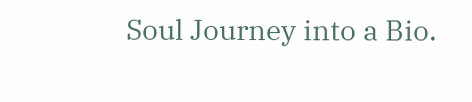Soul Journey into a Bio.